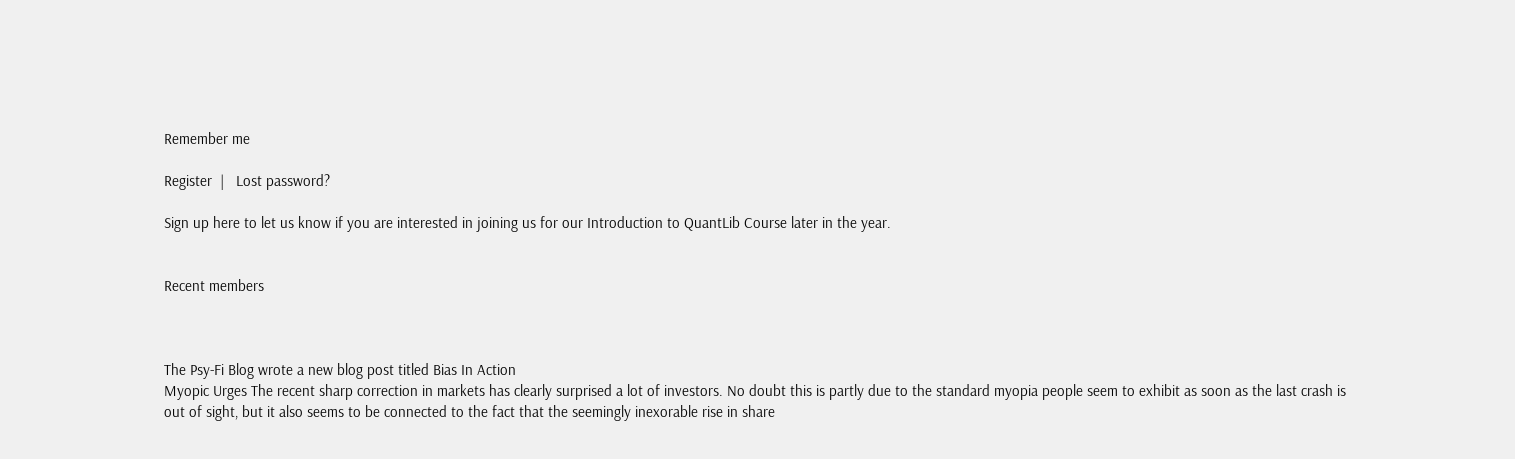Remember me

Register  |   Lost password?

Sign up here to let us know if you are interested in joining us for our Introduction to QuantLib Course later in the year.


Recent members



The Psy-Fi Blog wrote a new blog post titled Bias In Action
Myopic Urges The recent sharp correction in markets has clearly surprised a lot of investors. No doubt this is partly due to the standard myopia people seem to exhibit as soon as the last crash is out of sight, but it also seems to be connected to the fact that the seemingly inexorable rise in share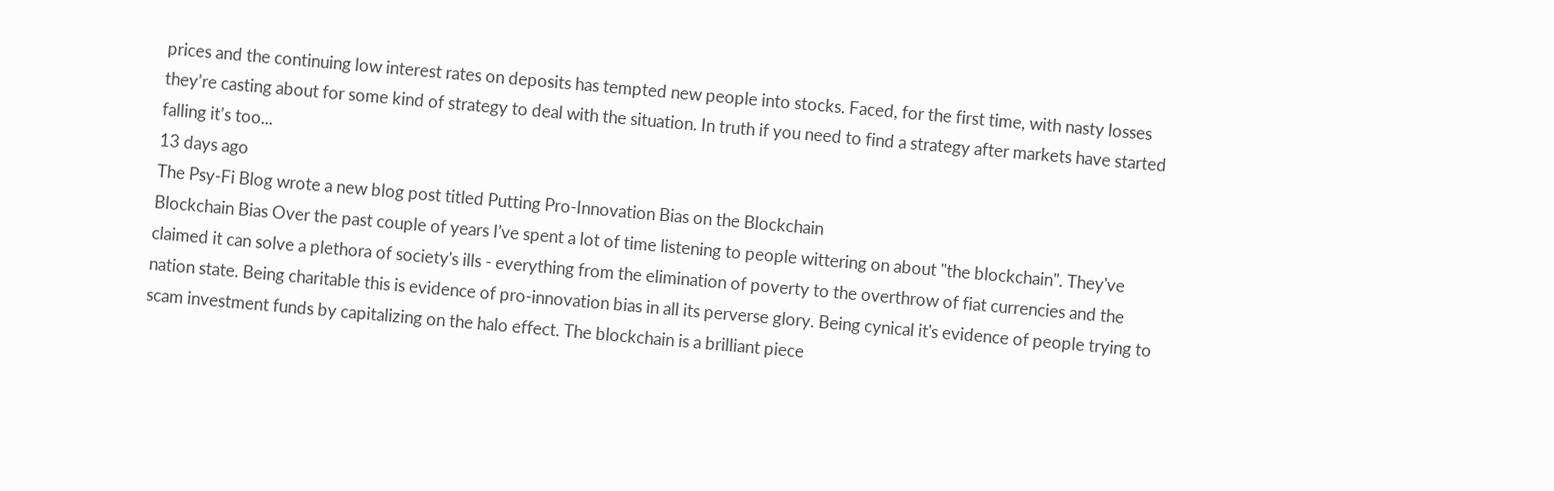prices and the continuing low interest rates on deposits has tempted new people into stocks. Faced, for the first time, with nasty losses they’re casting about for some kind of strategy to deal with the situation. In truth if you need to find a strategy after markets have started falling it’s too...
13 days ago
The Psy-Fi Blog wrote a new blog post titled Putting Pro-Innovation Bias on the Blockchain
Blockchain Bias Over the past couple of years I've spent a lot of time listening to people wittering on about "the blockchain". They've claimed it can solve a plethora of society's ills - everything from the elimination of poverty to the overthrow of fiat currencies and the nation state. Being charitable this is evidence of pro-innovation bias in all its perverse glory. Being cynical it's evidence of people trying to scam investment funds by capitalizing on the halo effect. The blockchain is a brilliant piece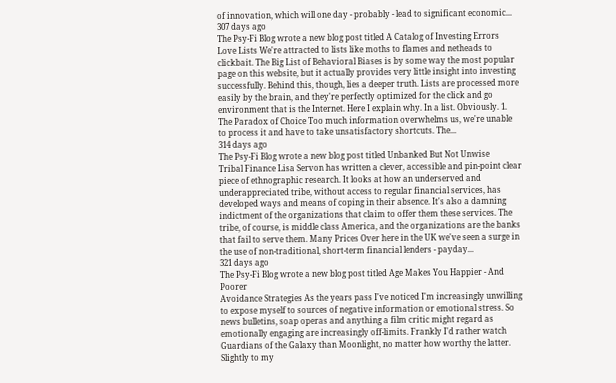of innovation, which will one day - probably - lead to significant economic...
307 days ago
The Psy-Fi Blog wrote a new blog post titled A Catalog of Investing Errors
Love Lists We're attracted to lists like moths to flames and netheads to clickbait. The Big List of Behavioral Biases is by some way the most popular page on this website, but it actually provides very little insight into investing successfully. Behind this, though, lies a deeper truth. Lists are processed more easily by the brain, and they're perfectly optimized for the click and go environment that is the Internet. Here I explain why. In a list. Obviously. 1. The Paradox of Choice Too much information overwhelms us, we're unable to process it and have to take unsatisfactory shortcuts. The...
314 days ago
The Psy-Fi Blog wrote a new blog post titled Unbanked But Not Unwise
Tribal Finance Lisa Servon has written a clever, accessible and pin-point clear piece of ethnographic research. It looks at how an underserved and underappreciated tribe, without access to regular financial services, has developed ways and means of coping in their absence. It's also a damning indictment of the organizations that claim to offer them these services. The tribe, of course, is middle class America, and the organizations are the banks that fail to serve them. Many Prices Over here in the UK we've seen a surge in the use of non-traditional, short-term financial lenders - payday...
321 days ago
The Psy-Fi Blog wrote a new blog post titled Age Makes You Happier - And Poorer
Avoidance Strategies As the years pass I've noticed I'm increasingly unwilling to expose myself to sources of negative information or emotional stress. So news bulletins, soap operas and anything a film critic might regard as emotionally engaging are increasingly off-limits. Frankly I'd rather watch Guardians of the Galaxy than Moonlight, no matter how worthy the latter. Slightly to my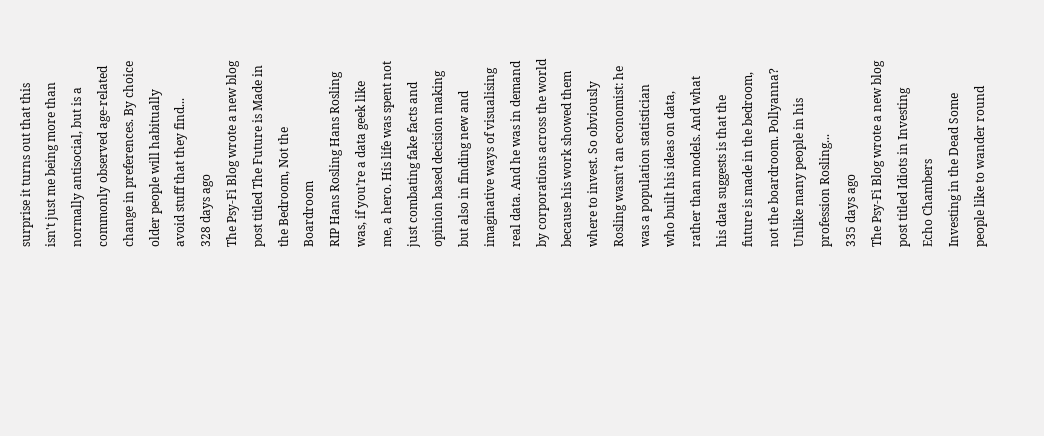surprise it turns out that this isn't just me being more than normally antisocial, but is a commonly observed age-related change in preferences. By choice older people will habitually avoid stuff that they find...
328 days ago
The Psy-Fi Blog wrote a new blog post titled The Future is Made in the Bedroom, Not the Boardroom
RIP Hans Rosling Hans Rosling was, if you’re a data geek like me, a hero. His life was spent not just combating fake facts and opinion based decision making but also in finding new and imaginative ways of visualising real data. And he was in demand by corporations across the world because his work showed them where to invest. So obviously Rosling wasn’t an economist: he was a population statistician who built his ideas on data, rather than models. And what his data suggests is that the future is made in the bedroom, not the boardroom. Pollyanna? Unlike many people in his profession Rosling...
335 days ago
The Psy-Fi Blog wrote a new blog post titled Idiots in Investing Echo Chambers
Investing in the Dead Some people like to wander round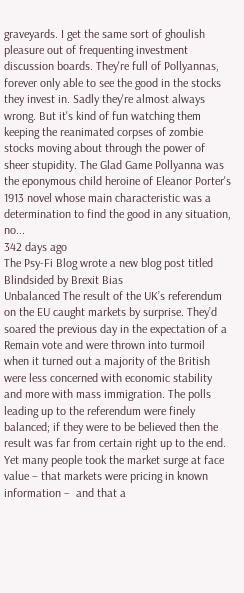graveyards. I get the same sort of ghoulish pleasure out of frequenting investment discussion boards. They're full of Pollyannas, forever only able to see the good in the stocks they invest in. Sadly they're almost always wrong. But it's kind of fun watching them keeping the reanimated corpses of zombie stocks moving about through the power of sheer stupidity. The Glad Game Pollyanna was the eponymous child heroine of Eleanor Porter's 1913 novel whose main characteristic was a determination to find the good in any situation, no...
342 days ago
The Psy-Fi Blog wrote a new blog post titled Blindsided by Brexit Bias
Unbalanced The result of the UK’s referendum on the EU caught markets by surprise. They’d soared the previous day in the expectation of a Remain vote and were thrown into turmoil when it turned out a majority of the British were less concerned with economic stability and more with mass immigration. The polls leading up to the referendum were finely balanced; if they were to be believed then the result was far from certain right up to the end. Yet many people took the market surge at face value – that markets were pricing in known information –  and that a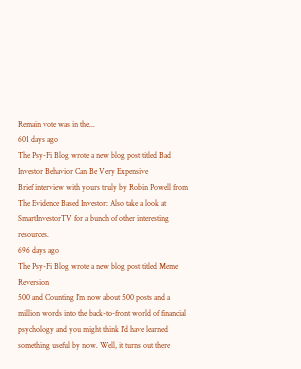Remain vote was in the...
601 days ago
The Psy-Fi Blog wrote a new blog post titled Bad Investor Behavior Can Be Very Expensive
Brief interview with yours truly by Robin Powell from The Evidence Based Investor: Also take a look at SmartInvestorTV for a bunch of other interesting resources.
696 days ago
The Psy-Fi Blog wrote a new blog post titled Meme Reversion
500 and Counting I’m now about 500 posts and a million words into the back-to-front world of financial psychology and you might think I'd have learned something useful by now. Well, it turns out there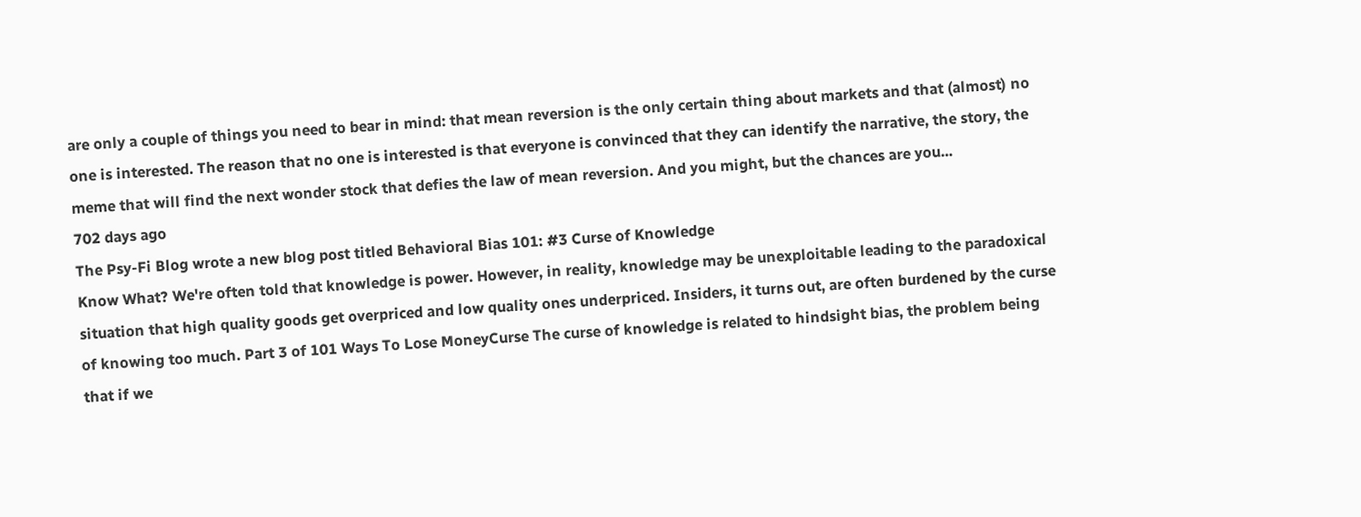are only a couple of things you need to bear in mind: that mean reversion is the only certain thing about markets and that (almost) no one is interested. The reason that no one is interested is that everyone is convinced that they can identify the narrative, the story, the meme that will find the next wonder stock that defies the law of mean reversion. And you might, but the chances are you...
702 days ago
The Psy-Fi Blog wrote a new blog post titled Behavioral Bias 101: #3 Curse of Knowledge
Know What? We're often told that knowledge is power. However, in reality, knowledge may be unexploitable leading to the paradoxical situation that high quality goods get overpriced and low quality ones underpriced. Insiders, it turns out, are often burdened by the curse of knowing too much. Part 3 of 101 Ways To Lose MoneyCurse The curse of knowledge is related to hindsight bias, the problem being that if we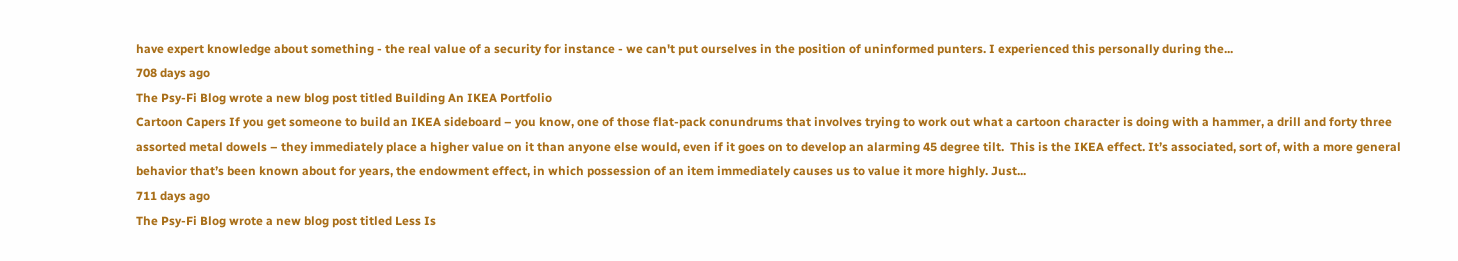have expert knowledge about something - the real value of a security for instance - we can't put ourselves in the position of uninformed punters. I experienced this personally during the...
708 days ago
The Psy-Fi Blog wrote a new blog post titled Building An IKEA Portfolio
Cartoon Capers If you get someone to build an IKEA sideboard – you know, one of those flat-pack conundrums that involves trying to work out what a cartoon character is doing with a hammer, a drill and forty three assorted metal dowels – they immediately place a higher value on it than anyone else would, even if it goes on to develop an alarming 45 degree tilt.  This is the IKEA effect. It’s associated, sort of, with a more general behavior that’s been known about for years, the endowment effect, in which possession of an item immediately causes us to value it more highly. Just...
711 days ago
The Psy-Fi Blog wrote a new blog post titled Less Is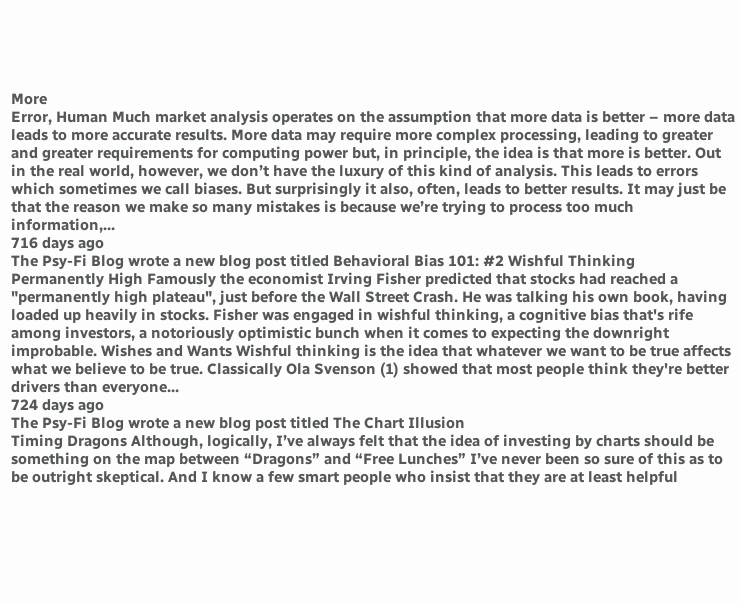More
Error, Human Much market analysis operates on the assumption that more data is better – more data leads to more accurate results. More data may require more complex processing, leading to greater and greater requirements for computing power but, in principle, the idea is that more is better. Out in the real world, however, we don’t have the luxury of this kind of analysis. This leads to errors which sometimes we call biases. But surprisingly it also, often, leads to better results. It may just be that the reason we make so many mistakes is because we’re trying to process too much information,...
716 days ago
The Psy-Fi Blog wrote a new blog post titled Behavioral Bias 101: #2 Wishful Thinking
Permanently High Famously the economist Irving Fisher predicted that stocks had reached a "permanently high plateau", just before the Wall Street Crash. He was talking his own book, having loaded up heavily in stocks. Fisher was engaged in wishful thinking, a cognitive bias that's rife among investors, a notoriously optimistic bunch when it comes to expecting the downright improbable. Wishes and Wants Wishful thinking is the idea that whatever we want to be true affects what we believe to be true. Classically Ola Svenson (1) showed that most people think they're better drivers than everyone...
724 days ago
The Psy-Fi Blog wrote a new blog post titled The Chart Illusion
Timing Dragons Although, logically, I’ve always felt that the idea of investing by charts should be something on the map between “Dragons” and “Free Lunches” I’ve never been so sure of this as to be outright skeptical. And I know a few smart people who insist that they are at least helpful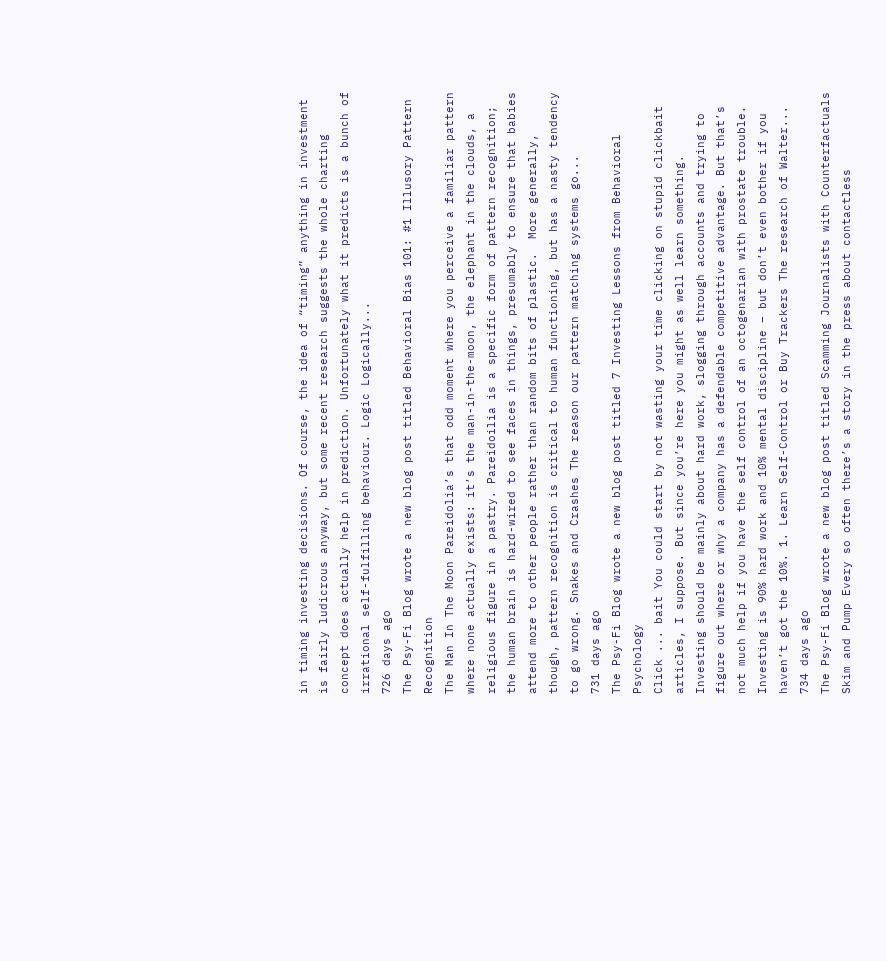in timing investing decisions. Of course, the idea of “timing” anything in investment is fairly ludicrous anyway, but some recent research suggests the whole charting concept does actually help in prediction. Unfortunately what it predicts is a bunch of irrational self-fulfilling behaviour. Logic Logically...
726 days ago
The Psy-Fi Blog wrote a new blog post titled Behavioral Bias 101: #1 Illusory Pattern Recognition
The Man In The Moon Pareidolia’s that odd moment where you perceive a familiar pattern where none actually exists: it’s the man-in-the-moon, the elephant in the clouds, a religious figure in a pastry. Pareidoilia is a specific form of pattern recognition; the human brain is hard-wired to see faces in things, presumably to ensure that babies attend more to other people rather than random bits of plastic.  More generally, though, pattern recognition is critical to human functioning, but has a nasty tendency to go wrong. Snakes and Crashes The reason our pattern matching systems go...
731 days ago
The Psy-Fi Blog wrote a new blog post titled 7 Investing Lessons from Behavioral Psychology
Click ... bait You could start by not wasting your time clicking on stupid clickbait articles, I suppose. But since you’re here you might as well learn something. Investing should be mainly about hard work, slogging through accounts and trying to figure out where or why a company has a defendable competitive advantage. But that’s not much help if you have the self control of an octogenarian with prostate trouble.  Investing is 90% hard work and 10% mental discipline – but don’t even bother if you haven’t got the 10%. 1. Learn Self-Control or Buy Trackers The research of Walter...
734 days ago
The Psy-Fi Blog wrote a new blog post titled Scamming Journalists with Counterfactuals
Skim and Pump Every so often there’s a story in the press about contactless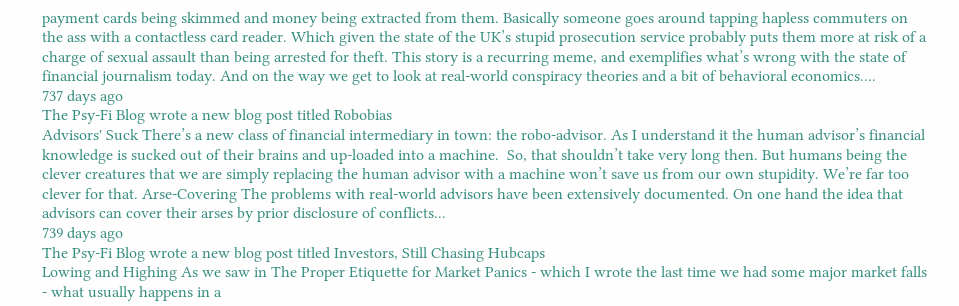payment cards being skimmed and money being extracted from them. Basically someone goes around tapping hapless commuters on the ass with a contactless card reader. Which given the state of the UK’s stupid prosecution service probably puts them more at risk of a charge of sexual assault than being arrested for theft. This story is a recurring meme, and exemplifies what’s wrong with the state of financial journalism today. And on the way we get to look at real-world conspiracy theories and a bit of behavioral economics....
737 days ago
The Psy-Fi Blog wrote a new blog post titled Robobias
Advisors' Suck There’s a new class of financial intermediary in town: the robo-advisor. As I understand it the human advisor’s financial knowledge is sucked out of their brains and up-loaded into a machine.  So, that shouldn’t take very long then. But humans being the clever creatures that we are simply replacing the human advisor with a machine won’t save us from our own stupidity. We’re far too clever for that. Arse-Covering The problems with real-world advisors have been extensively documented. On one hand the idea that advisors can cover their arses by prior disclosure of conflicts...
739 days ago
The Psy-Fi Blog wrote a new blog post titled Investors, Still Chasing Hubcaps
Lowing and Highing As we saw in The Proper Etiquette for Market Panics - which I wrote the last time we had some major market falls - what usually happens in a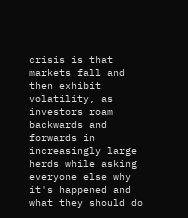crisis is that markets fall and then exhibit volatility, as investors roam backwards and forwards in increasingly large herds while asking everyone else why it's happened and what they should do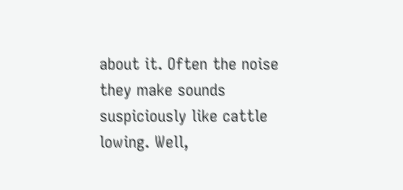about it. Often the noise they make sounds suspiciously like cattle lowing. Well,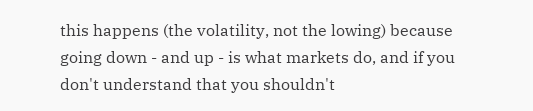this happens (the volatility, not the lowing) because going down - and up - is what markets do, and if you don't understand that you shouldn't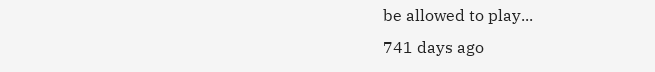be allowed to play...
741 days ago